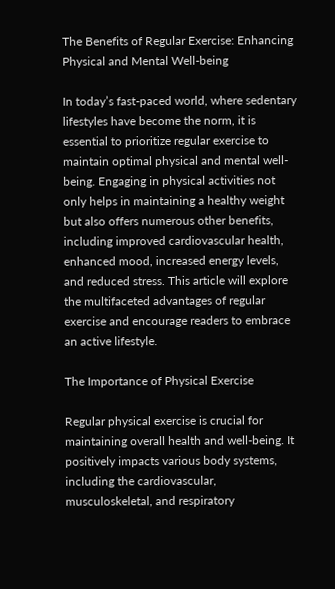The Benefits of Regular Exercise: Enhancing Physical and Mental Well-being

In today’s fast-paced world, where sedentary lifestyles have become the norm, it is essential to prioritize regular exercise to maintain optimal physical and mental well-being. Engaging in physical activities not only helps in maintaining a healthy weight but also offers numerous other benefits, including improved cardiovascular health, enhanced mood, increased energy levels, and reduced stress. This article will explore the multifaceted advantages of regular exercise and encourage readers to embrace an active lifestyle.

The Importance of Physical Exercise

Regular physical exercise is crucial for maintaining overall health and well-being. It positively impacts various body systems, including the cardiovascular, musculoskeletal, and respiratory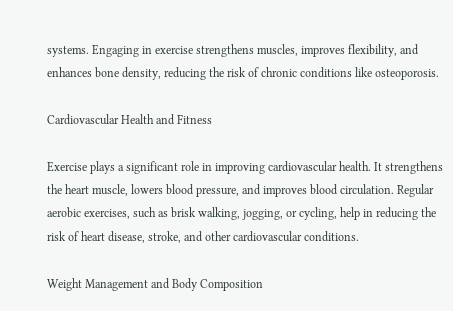systems. Engaging in exercise strengthens muscles, improves flexibility, and enhances bone density, reducing the risk of chronic conditions like osteoporosis.

Cardiovascular Health and Fitness

Exercise plays a significant role in improving cardiovascular health. It strengthens the heart muscle, lowers blood pressure, and improves blood circulation. Regular aerobic exercises, such as brisk walking, jogging, or cycling, help in reducing the risk of heart disease, stroke, and other cardiovascular conditions.

Weight Management and Body Composition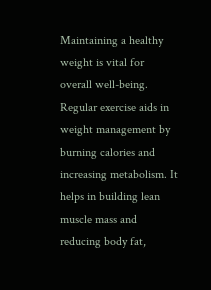Maintaining a healthy weight is vital for overall well-being. Regular exercise aids in weight management by burning calories and increasing metabolism. It helps in building lean muscle mass and reducing body fat,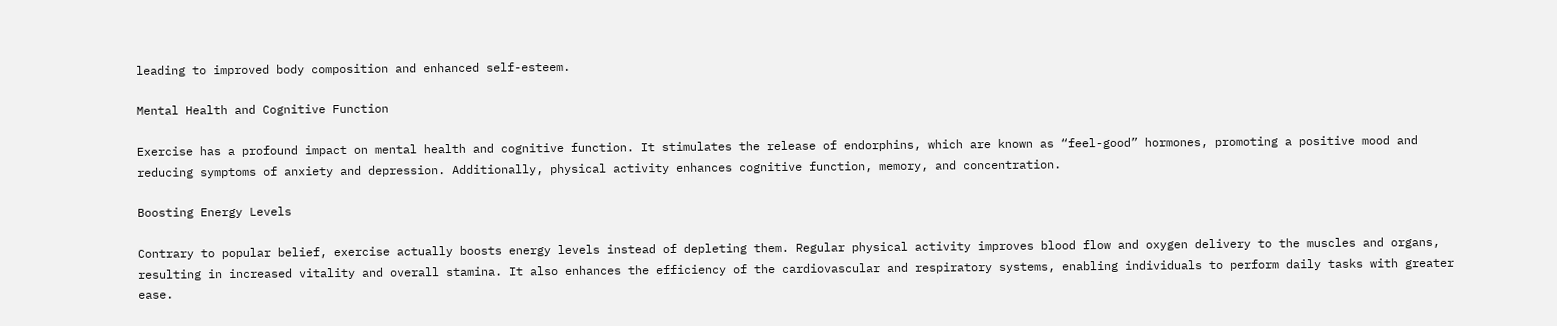leading to improved body composition and enhanced self-esteem.

Mental Health and Cognitive Function

Exercise has a profound impact on mental health and cognitive function. It stimulates the release of endorphins, which are known as “feel-good” hormones, promoting a positive mood and reducing symptoms of anxiety and depression. Additionally, physical activity enhances cognitive function, memory, and concentration.

Boosting Energy Levels

Contrary to popular belief, exercise actually boosts energy levels instead of depleting them. Regular physical activity improves blood flow and oxygen delivery to the muscles and organs, resulting in increased vitality and overall stamina. It also enhances the efficiency of the cardiovascular and respiratory systems, enabling individuals to perform daily tasks with greater ease.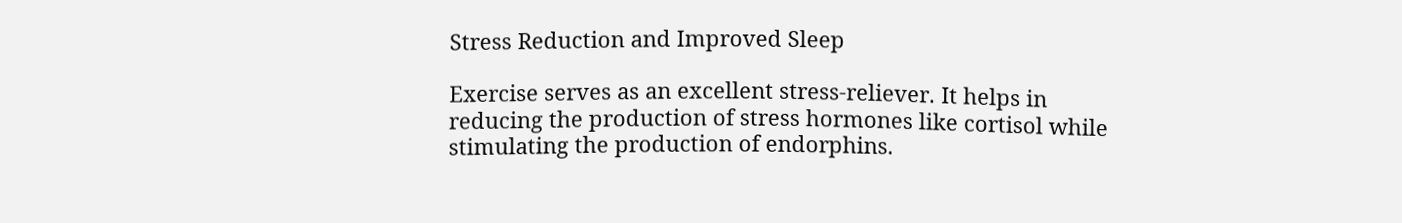Stress Reduction and Improved Sleep

Exercise serves as an excellent stress-reliever. It helps in reducing the production of stress hormones like cortisol while stimulating the production of endorphins.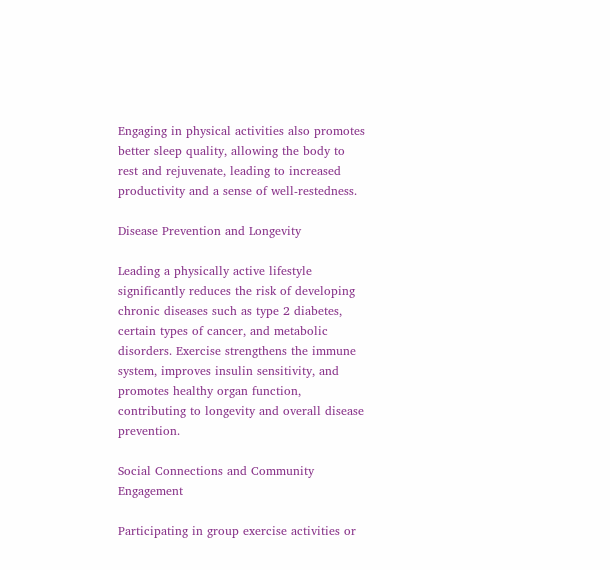Engaging in physical activities also promotes better sleep quality, allowing the body to rest and rejuvenate, leading to increased productivity and a sense of well-restedness.

Disease Prevention and Longevity

Leading a physically active lifestyle significantly reduces the risk of developing chronic diseases such as type 2 diabetes, certain types of cancer, and metabolic disorders. Exercise strengthens the immune system, improves insulin sensitivity, and promotes healthy organ function, contributing to longevity and overall disease prevention.

Social Connections and Community Engagement

Participating in group exercise activities or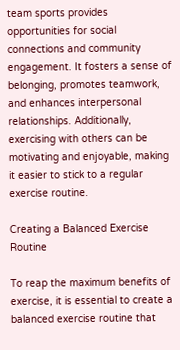team sports provides opportunities for social connections and community engagement. It fosters a sense of belonging, promotes teamwork, and enhances interpersonal relationships. Additionally, exercising with others can be motivating and enjoyable, making it easier to stick to a regular exercise routine.

Creating a Balanced Exercise Routine

To reap the maximum benefits of exercise, it is essential to create a balanced exercise routine that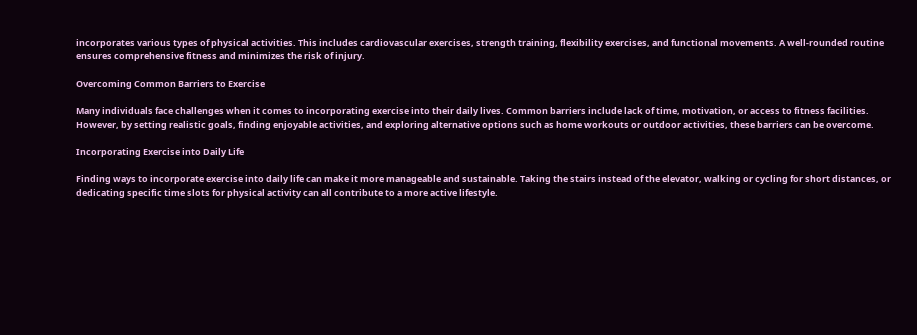incorporates various types of physical activities. This includes cardiovascular exercises, strength training, flexibility exercises, and functional movements. A well-rounded routine ensures comprehensive fitness and minimizes the risk of injury.

Overcoming Common Barriers to Exercise

Many individuals face challenges when it comes to incorporating exercise into their daily lives. Common barriers include lack of time, motivation, or access to fitness facilities. However, by setting realistic goals, finding enjoyable activities, and exploring alternative options such as home workouts or outdoor activities, these barriers can be overcome.

Incorporating Exercise into Daily Life

Finding ways to incorporate exercise into daily life can make it more manageable and sustainable. Taking the stairs instead of the elevator, walking or cycling for short distances, or dedicating specific time slots for physical activity can all contribute to a more active lifestyle.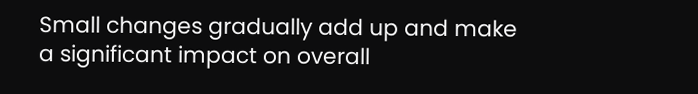Small changes gradually add up and make a significant impact on overall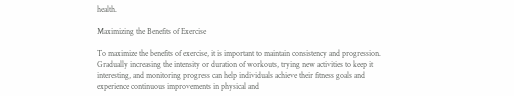health.

Maximizing the Benefits of Exercise

To maximize the benefits of exercise, it is important to maintain consistency and progression. Gradually increasing the intensity or duration of workouts, trying new activities to keep it interesting, and monitoring progress can help individuals achieve their fitness goals and experience continuous improvements in physical and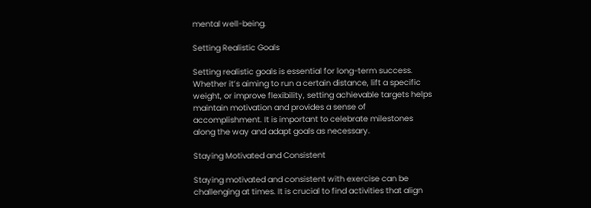mental well-being.

Setting Realistic Goals

Setting realistic goals is essential for long-term success. Whether it’s aiming to run a certain distance, lift a specific weight, or improve flexibility, setting achievable targets helps maintain motivation and provides a sense of accomplishment. It is important to celebrate milestones along the way and adapt goals as necessary.

Staying Motivated and Consistent

Staying motivated and consistent with exercise can be challenging at times. It is crucial to find activities that align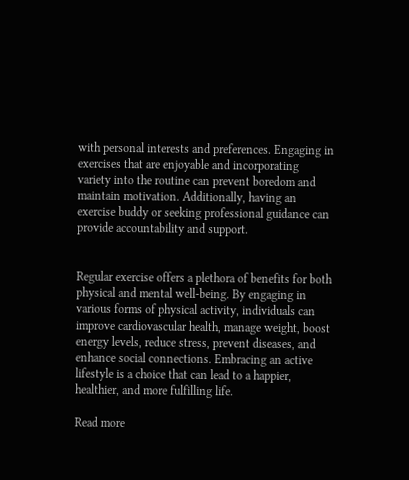with personal interests and preferences. Engaging in exercises that are enjoyable and incorporating variety into the routine can prevent boredom and maintain motivation. Additionally, having an exercise buddy or seeking professional guidance can provide accountability and support.


Regular exercise offers a plethora of benefits for both physical and mental well-being. By engaging in various forms of physical activity, individuals can improve cardiovascular health, manage weight, boost energy levels, reduce stress, prevent diseases, and enhance social connections. Embracing an active lifestyle is a choice that can lead to a happier, healthier, and more fulfilling life.

Read more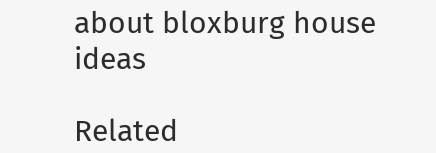about bloxburg house ideas

Related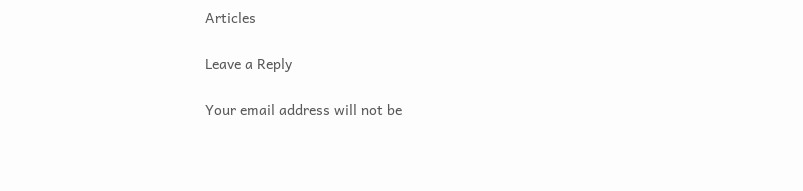Articles

Leave a Reply

Your email address will not be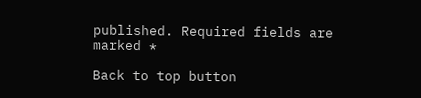published. Required fields are marked *

Back to top button